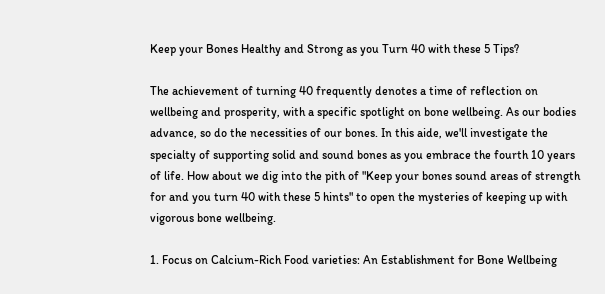Keep your Bones Healthy and Strong as you Turn 40 with these 5 Tips?

The achievement of turning 40 frequently denotes a time of reflection on wellbeing and prosperity, with a specific spotlight on bone wellbeing. As our bodies advance, so do the necessities of our bones. In this aide, we'll investigate the specialty of supporting solid and sound bones as you embrace the fourth 10 years of life. How about we dig into the pith of "Keep your bones sound areas of strength for and you turn 40 with these 5 hints" to open the mysteries of keeping up with vigorous bone wellbeing.

1. Focus on Calcium-Rich Food varieties: An Establishment for Bone Wellbeing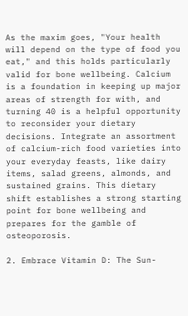As the maxim goes, "Your health will depend on the type of food you eat," and this holds particularly valid for bone wellbeing. Calcium is a foundation in keeping up major areas of strength for with, and turning 40 is a helpful opportunity to reconsider your dietary decisions. Integrate an assortment of calcium-rich food varieties into your everyday feasts, like dairy items, salad greens, almonds, and sustained grains. This dietary shift establishes a strong starting point for bone wellbeing and prepares for the gamble of osteoporosis.

2. Embrace Vitamin D: The Sun-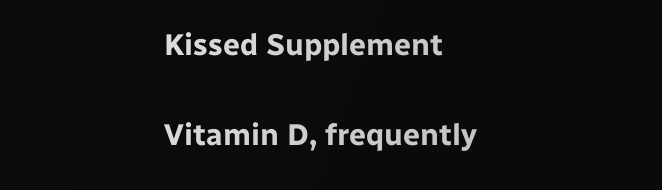Kissed Supplement

Vitamin D, frequently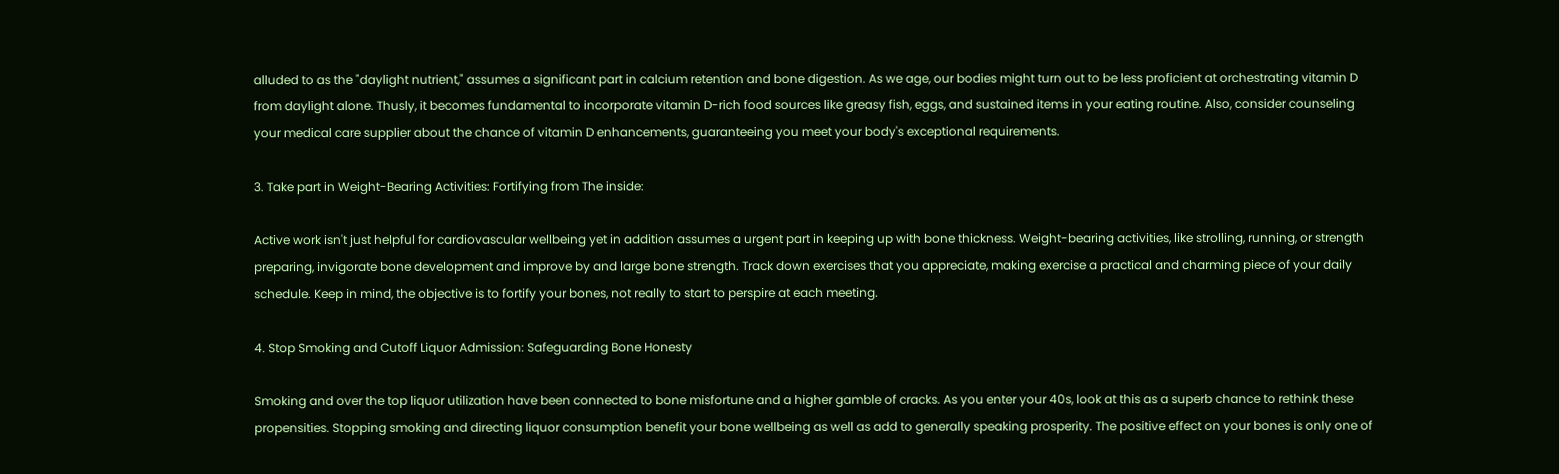alluded to as the "daylight nutrient," assumes a significant part in calcium retention and bone digestion. As we age, our bodies might turn out to be less proficient at orchestrating vitamin D from daylight alone. Thusly, it becomes fundamental to incorporate vitamin D-rich food sources like greasy fish, eggs, and sustained items in your eating routine. Also, consider counseling your medical care supplier about the chance of vitamin D enhancements, guaranteeing you meet your body's exceptional requirements.

3. Take part in Weight-Bearing Activities: Fortifying from The inside:

Active work isn't just helpful for cardiovascular wellbeing yet in addition assumes a urgent part in keeping up with bone thickness. Weight-bearing activities, like strolling, running, or strength preparing, invigorate bone development and improve by and large bone strength. Track down exercises that you appreciate, making exercise a practical and charming piece of your daily schedule. Keep in mind, the objective is to fortify your bones, not really to start to perspire at each meeting.

4. Stop Smoking and Cutoff Liquor Admission: Safeguarding Bone Honesty

Smoking and over the top liquor utilization have been connected to bone misfortune and a higher gamble of cracks. As you enter your 40s, look at this as a superb chance to rethink these propensities. Stopping smoking and directing liquor consumption benefit your bone wellbeing as well as add to generally speaking prosperity. The positive effect on your bones is only one of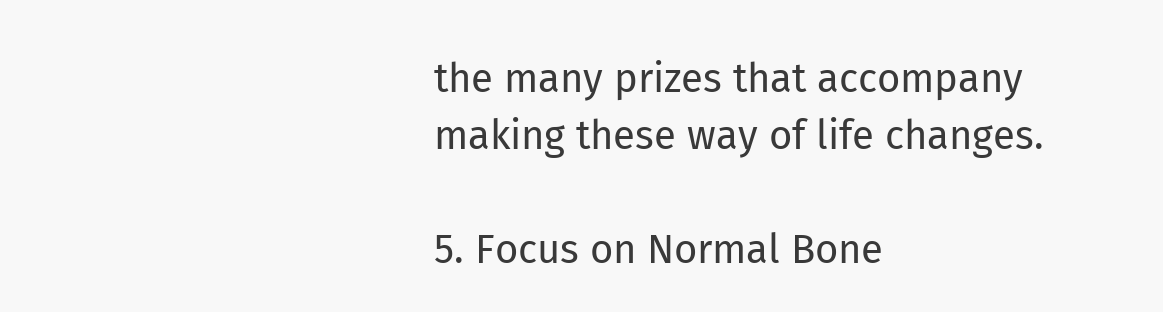the many prizes that accompany making these way of life changes.

5. Focus on Normal Bone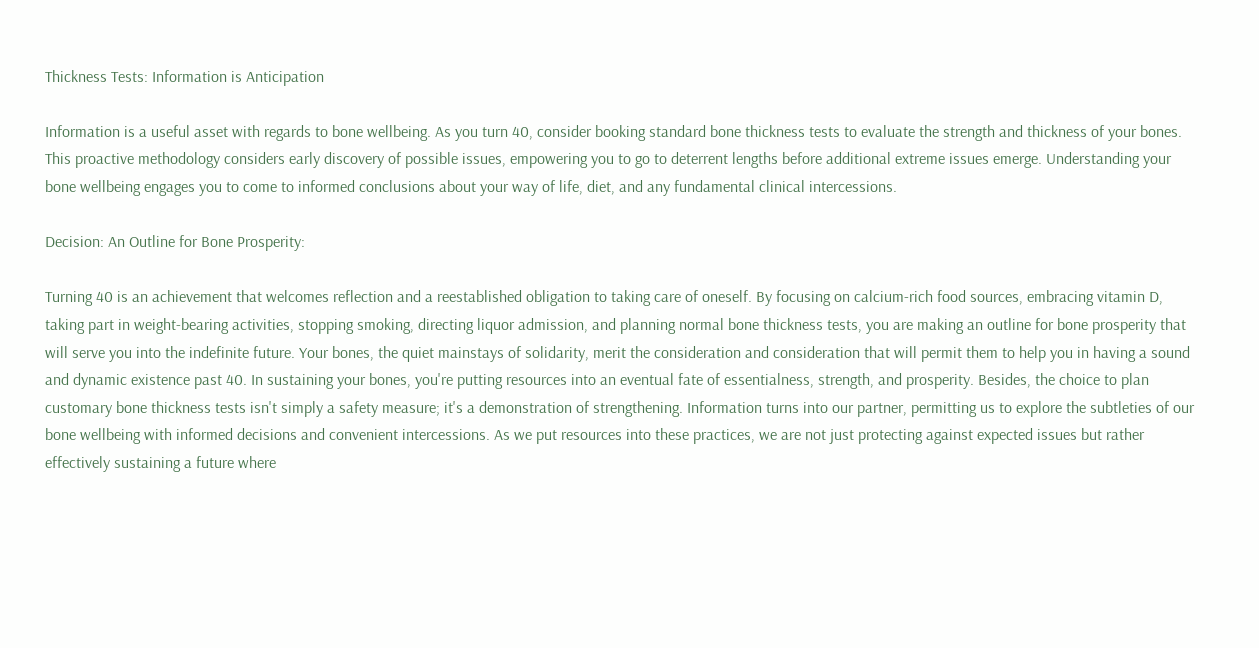Thickness Tests: Information is Anticipation

Information is a useful asset with regards to bone wellbeing. As you turn 40, consider booking standard bone thickness tests to evaluate the strength and thickness of your bones. This proactive methodology considers early discovery of possible issues, empowering you to go to deterrent lengths before additional extreme issues emerge. Understanding your bone wellbeing engages you to come to informed conclusions about your way of life, diet, and any fundamental clinical intercessions.

Decision: An Outline for Bone Prosperity:

Turning 40 is an achievement that welcomes reflection and a reestablished obligation to taking care of oneself. By focusing on calcium-rich food sources, embracing vitamin D, taking part in weight-bearing activities, stopping smoking, directing liquor admission, and planning normal bone thickness tests, you are making an outline for bone prosperity that will serve you into the indefinite future. Your bones, the quiet mainstays of solidarity, merit the consideration and consideration that will permit them to help you in having a sound and dynamic existence past 40. In sustaining your bones, you're putting resources into an eventual fate of essentialness, strength, and prosperity. Besides, the choice to plan customary bone thickness tests isn't simply a safety measure; it's a demonstration of strengthening. Information turns into our partner, permitting us to explore the subtleties of our bone wellbeing with informed decisions and convenient intercessions. As we put resources into these practices, we are not just protecting against expected issues but rather effectively sustaining a future where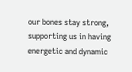our bones stay strong, supporting us in having energetic and dynamic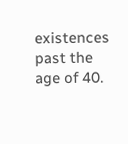existences past the age of 40.